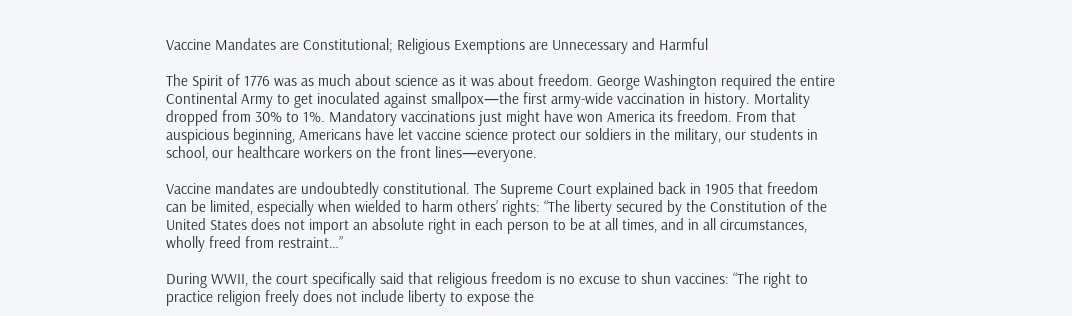Vaccine Mandates are Constitutional; Religious Exemptions are Unnecessary and Harmful

The Spirit of 1776 was as much about science as it was about freedom. George Washington required the entire Continental Army to get inoculated against smallpox—the first army-wide vaccination in history. Mortality dropped from 30% to 1%. Mandatory vaccinations just might have won America its freedom. From that auspicious beginning, Americans have let vaccine science protect our soldiers in the military, our students in school, our healthcare workers on the front lines—everyone.

Vaccine mandates are undoubtedly constitutional. The Supreme Court explained back in 1905 that freedom can be limited, especially when wielded to harm others’ rights: “The liberty secured by the Constitution of the United States does not import an absolute right in each person to be at all times, and in all circumstances, wholly freed from restraint…”

During WWII, the court specifically said that religious freedom is no excuse to shun vaccines: “The right to practice religion freely does not include liberty to expose the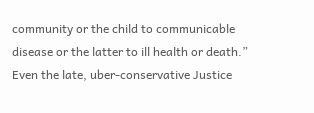community or the child to communicable disease or the latter to ill health or death.” Even the late, uber-conservative Justice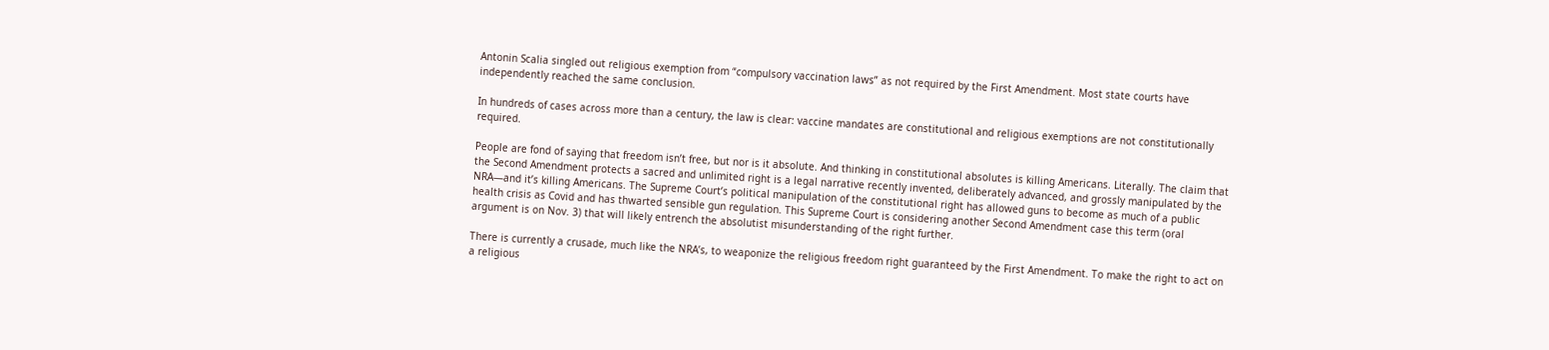Antonin Scalia singled out religious exemption from “compulsory vaccination laws” as not required by the First Amendment. Most state courts have independently reached the same conclusion.

In hundreds of cases across more than a century, the law is clear: vaccine mandates are constitutional and religious exemptions are not constitutionally required.

People are fond of saying that freedom isn’t free, but nor is it absolute. And thinking in constitutional absolutes is killing Americans. Literally. The claim that the Second Amendment protects a sacred and unlimited right is a legal narrative recently invented, deliberately advanced, and grossly manipulated by the NRA—and it’s killing Americans. The Supreme Court’s political manipulation of the constitutional right has allowed guns to become as much of a public health crisis as Covid and has thwarted sensible gun regulation. This Supreme Court is considering another Second Amendment case this term (oral argument is on Nov. 3) that will likely entrench the absolutist misunderstanding of the right further.

There is currently a crusade, much like the NRA’s, to weaponize the religious freedom right guaranteed by the First Amendment. To make the right to act on a religious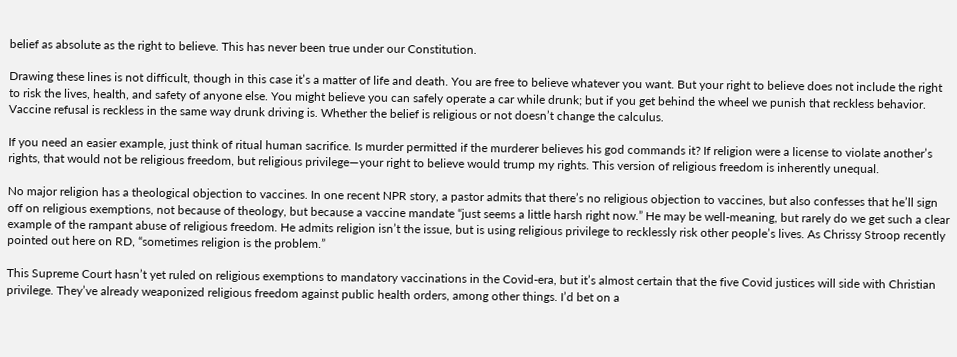belief as absolute as the right to believe. This has never been true under our Constitution.

Drawing these lines is not difficult, though in this case it’s a matter of life and death. You are free to believe whatever you want. But your right to believe does not include the right to risk the lives, health, and safety of anyone else. You might believe you can safely operate a car while drunk; but if you get behind the wheel we punish that reckless behavior. Vaccine refusal is reckless in the same way drunk driving is. Whether the belief is religious or not doesn’t change the calculus.

If you need an easier example, just think of ritual human sacrifice. Is murder permitted if the murderer believes his god commands it? If religion were a license to violate another’s rights, that would not be religious freedom, but religious privilege—your right to believe would trump my rights. This version of religious freedom is inherently unequal.

No major religion has a theological objection to vaccines. In one recent NPR story, a pastor admits that there’s no religious objection to vaccines, but also confesses that he’ll sign off on religious exemptions, not because of theology, but because a vaccine mandate “just seems a little harsh right now.” He may be well-meaning, but rarely do we get such a clear example of the rampant abuse of religious freedom. He admits religion isn’t the issue, but is using religious privilege to recklessly risk other people’s lives. As Chrissy Stroop recently pointed out here on RD, “sometimes religion is the problem.”

This Supreme Court hasn’t yet ruled on religious exemptions to mandatory vaccinations in the Covid-era, but it’s almost certain that the five Covid justices will side with Christian privilege. They’ve already weaponized religious freedom against public health orders, among other things. I’d bet on a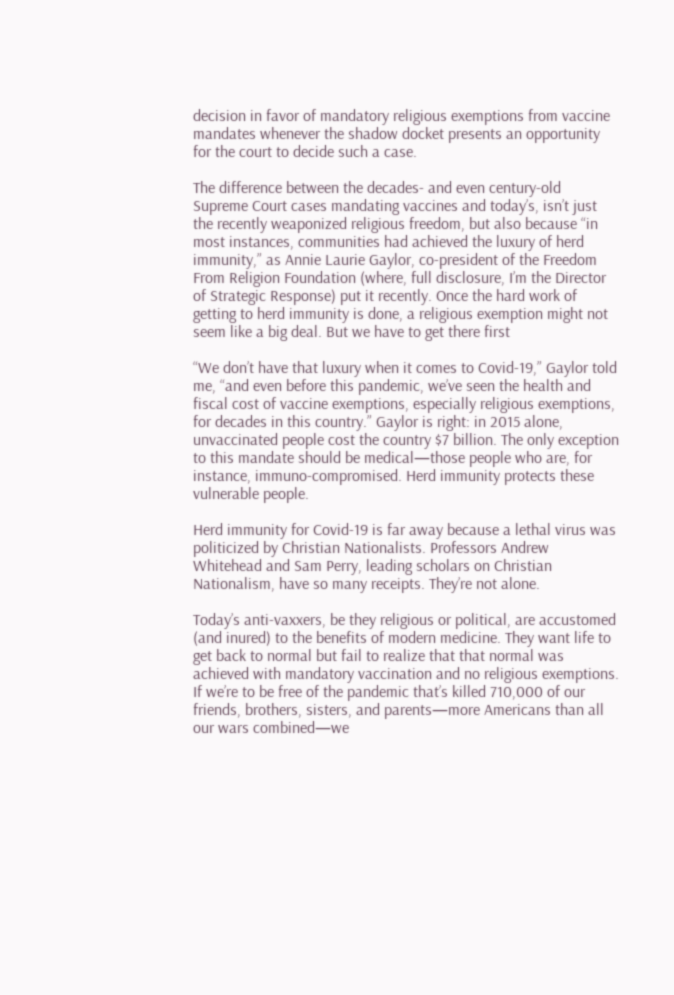decision in favor of mandatory religious exemptions from vaccine mandates whenever the shadow docket presents an opportunity for the court to decide such a case.

The difference between the decades- and even century-old Supreme Court cases mandating vaccines and today’s, isn’t just the recently weaponized religious freedom, but also because “in most instances, communities had achieved the luxury of herd immunity,” as Annie Laurie Gaylor, co-president of the Freedom From Religion Foundation (where, full disclosure, I’m the Director of Strategic Response) put it recently. Once the hard work of getting to herd immunity is done, a religious exemption might not seem like a big deal. But we have to get there first

“We don’t have that luxury when it comes to Covid-19,” Gaylor told me, “and even before this pandemic, we’ve seen the health and fiscal cost of vaccine exemptions, especially religious exemptions, for decades in this country.” Gaylor is right: in 2015 alone, unvaccinated people cost the country $7 billion. The only exception to this mandate should be medical—those people who are, for instance, immuno-compromised. Herd immunity protects these vulnerable people.

Herd immunity for Covid-19 is far away because a lethal virus was politicized by Christian Nationalists. Professors Andrew Whitehead and Sam Perry, leading scholars on Christian Nationalism, have so many receipts. They’re not alone.

Today’s anti-vaxxers, be they religious or political, are accustomed (and inured) to the benefits of modern medicine. They want life to get back to normal but fail to realize that that normal was achieved with mandatory vaccination and no religious exemptions. If we’re to be free of the pandemic that’s killed 710,000 of our friends, brothers, sisters, and parents—more Americans than all our wars combined—we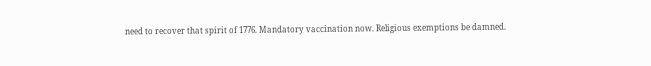need to recover that spirit of 1776. Mandatory vaccination now. Religious exemptions be damned.